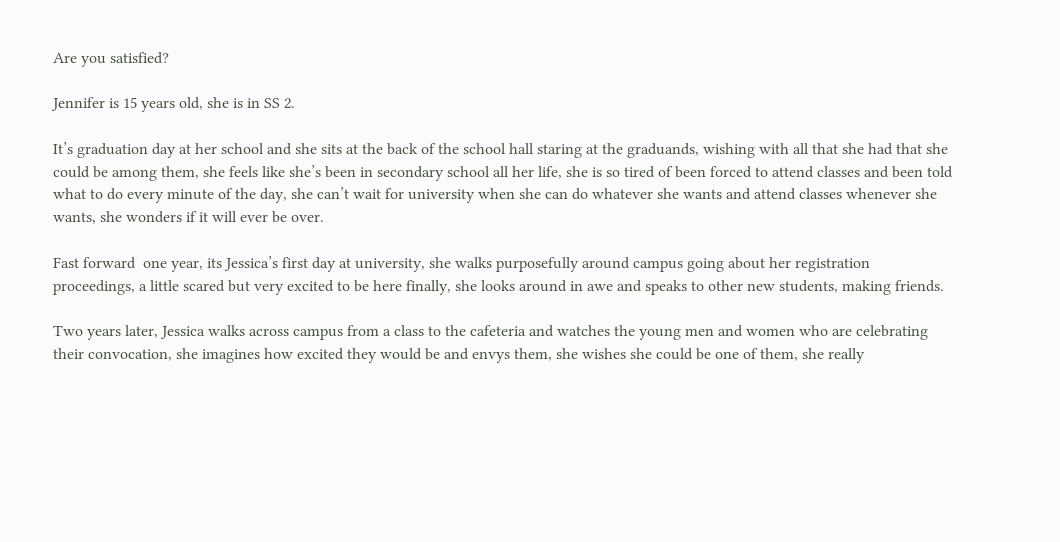Are you satisfied?

Jennifer is 15 years old, she is in SS 2.

It’s graduation day at her school and she sits at the back of the school hall staring at the graduands, wishing with all that she had that she could be among them, she feels like she’s been in secondary school all her life, she is so tired of been forced to attend classes and been told what to do every minute of the day, she can’t wait for university when she can do whatever she wants and attend classes whenever she wants, she wonders if it will ever be over.

Fast forward  one year, its Jessica’s first day at university, she walks purposefully around campus going about her registration proceedings, a little scared but very excited to be here finally, she looks around in awe and speaks to other new students, making friends.

Two years later, Jessica walks across campus from a class to the cafeteria and watches the young men and women who are celebrating their convocation, she imagines how excited they would be and envys them, she wishes she could be one of them, she really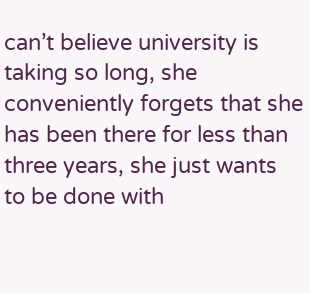can’t believe university is taking so long, she conveniently forgets that she has been there for less than three years, she just wants to be done with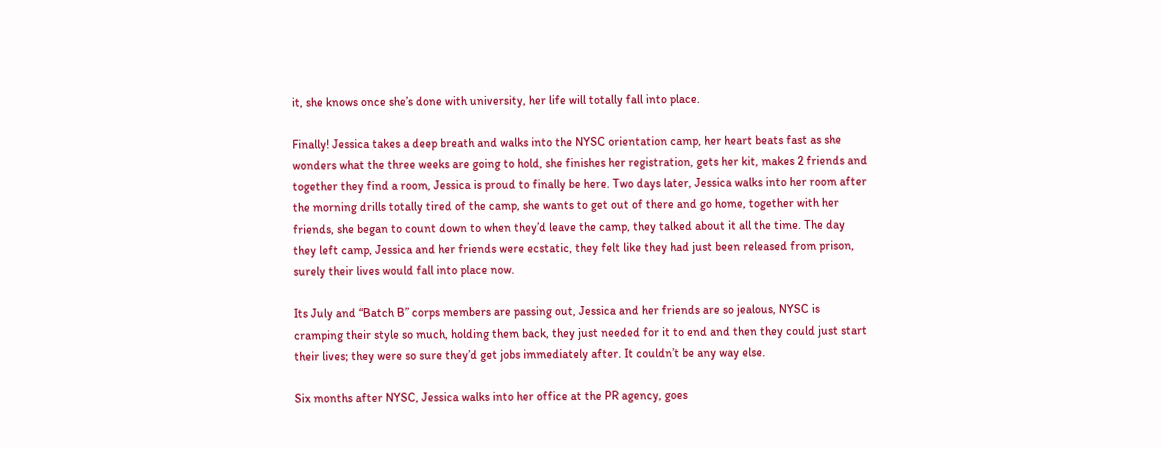it, she knows once she’s done with university, her life will totally fall into place.

Finally! Jessica takes a deep breath and walks into the NYSC orientation camp, her heart beats fast as she wonders what the three weeks are going to hold, she finishes her registration, gets her kit, makes 2 friends and together they find a room, Jessica is proud to finally be here. Two days later, Jessica walks into her room after the morning drills totally tired of the camp, she wants to get out of there and go home, together with her friends, she began to count down to when they’d leave the camp, they talked about it all the time. The day they left camp, Jessica and her friends were ecstatic, they felt like they had just been released from prison, surely their lives would fall into place now.

Its July and “Batch B” corps members are passing out, Jessica and her friends are so jealous, NYSC is cramping their style so much, holding them back, they just needed for it to end and then they could just start their lives; they were so sure they’d get jobs immediately after. It couldn’t be any way else.

Six months after NYSC, Jessica walks into her office at the PR agency, goes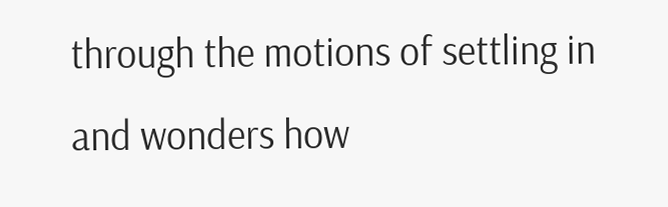through the motions of settling in and wonders how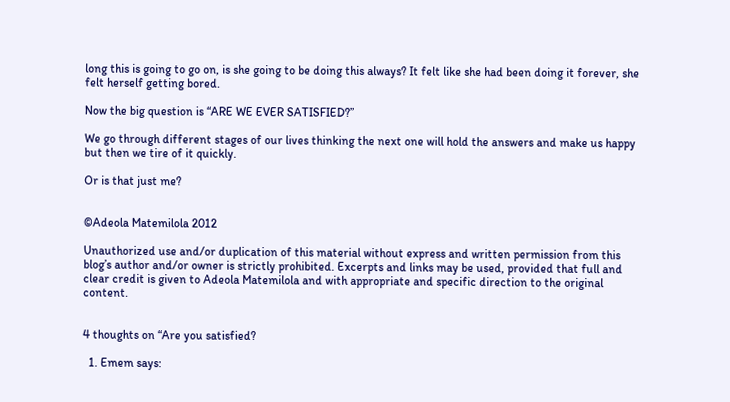long this is going to go on, is she going to be doing this always? It felt like she had been doing it forever, she felt herself getting bored.

Now the big question is “ARE WE EVER SATISFIED?”

We go through different stages of our lives thinking the next one will hold the answers and make us happy but then we tire of it quickly.

Or is that just me?


©Adeola Matemilola 2012

Unauthorized use and/or duplication of this material without express and written permission from this blog’s author and/or owner is strictly prohibited. Excerpts and links may be used, provided that full and clear credit is given to Adeola Matemilola and with appropriate and specific direction to the original content.


4 thoughts on “Are you satisfied?

  1. Emem says: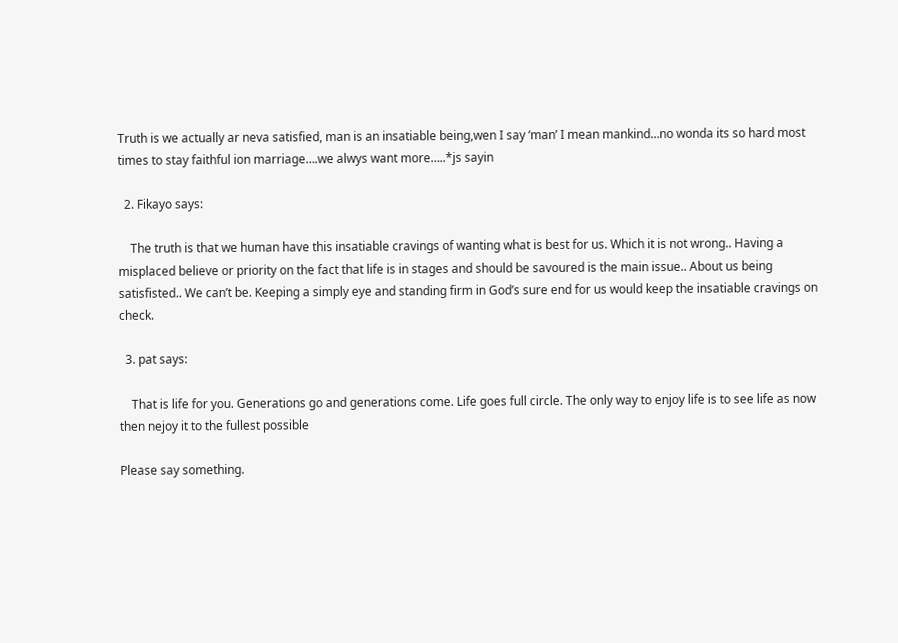Truth is we actually ar neva satisfied, man is an insatiable being,wen I say ‘man’ I mean mankind…no wonda its so hard most times to stay faithful ion marriage….we alwys want more…..*js sayin

  2. Fikayo says:

    The truth is that we human have this insatiable cravings of wanting what is best for us. Which it is not wrong.. Having a misplaced believe or priority on the fact that life is in stages and should be savoured is the main issue.. About us being satisfisted.. We can’t be. Keeping a simply eye and standing firm in God’s sure end for us would keep the insatiable cravings on check.

  3. pat says:

    That is life for you. Generations go and generations come. Life goes full circle. The only way to enjoy life is to see life as now then nejoy it to the fullest possible

Please say something.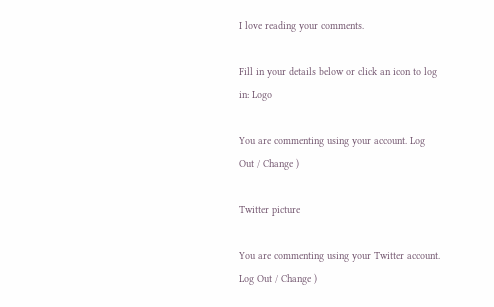I love reading your comments.

Fill in your details below or click an icon to log in: Logo

You are commenting using your account. Log Out / Change )

Twitter picture

You are commenting using your Twitter account. Log Out / Change )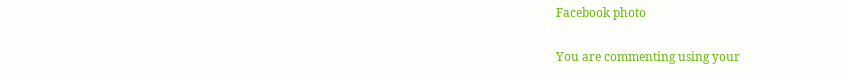Facebook photo

You are commenting using your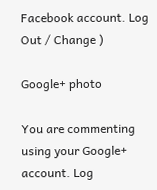Facebook account. Log Out / Change )

Google+ photo

You are commenting using your Google+ account. Log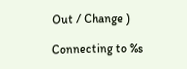Out / Change )

Connecting to %s